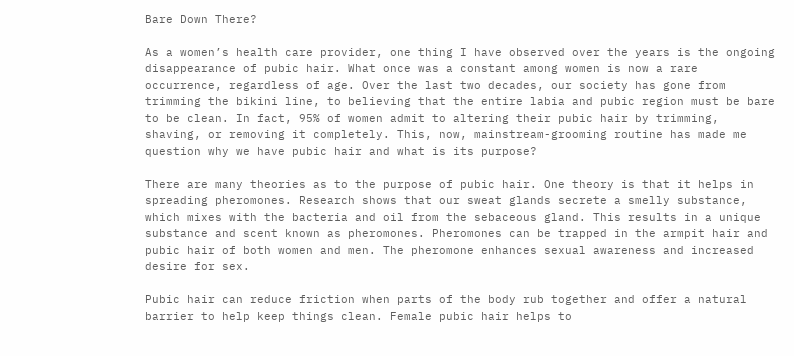Bare Down There?

As a women’s health care provider, one thing I have observed over the years is the ongoing disappearance of pubic hair. What once was a constant among women is now a rare occurrence, regardless of age. Over the last two decades, our society has gone from trimming the bikini line, to believing that the entire labia and pubic region must be bare to be clean. In fact, 95% of women admit to altering their pubic hair by trimming, shaving, or removing it completely. This, now, mainstream-grooming routine has made me question why we have pubic hair and what is its purpose?

There are many theories as to the purpose of pubic hair. One theory is that it helps in spreading pheromones. Research shows that our sweat glands secrete a smelly substance, which mixes with the bacteria and oil from the sebaceous gland. This results in a unique substance and scent known as pheromones. Pheromones can be trapped in the armpit hair and pubic hair of both women and men. The pheromone enhances sexual awareness and increased desire for sex.

Pubic hair can reduce friction when parts of the body rub together and offer a natural barrier to help keep things clean. Female pubic hair helps to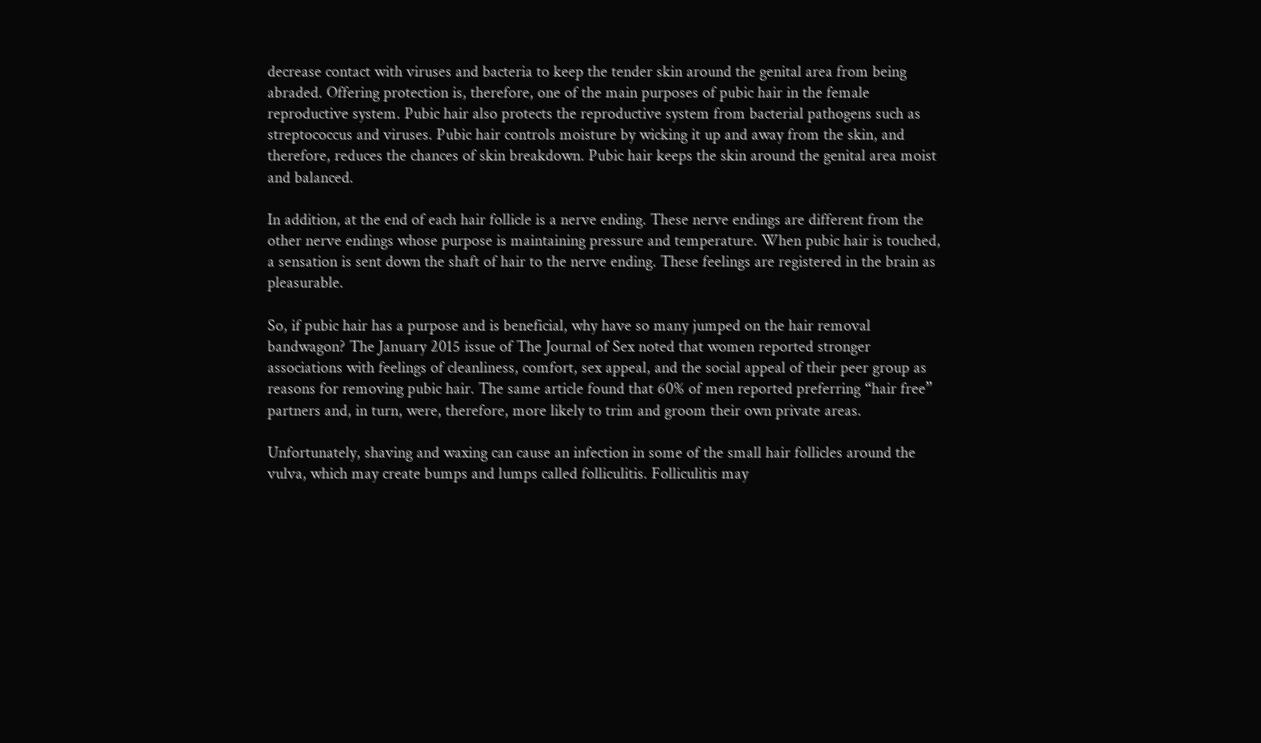decrease contact with viruses and bacteria to keep the tender skin around the genital area from being abraded. Offering protection is, therefore, one of the main purposes of pubic hair in the female reproductive system. Pubic hair also protects the reproductive system from bacterial pathogens such as streptococcus and viruses. Pubic hair controls moisture by wicking it up and away from the skin, and therefore, reduces the chances of skin breakdown. Pubic hair keeps the skin around the genital area moist and balanced.

In addition, at the end of each hair follicle is a nerve ending. These nerve endings are different from the other nerve endings whose purpose is maintaining pressure and temperature. When pubic hair is touched, a sensation is sent down the shaft of hair to the nerve ending. These feelings are registered in the brain as pleasurable.

So, if pubic hair has a purpose and is beneficial, why have so many jumped on the hair removal bandwagon? The January 2015 issue of The Journal of Sex noted that women reported stronger associations with feelings of cleanliness, comfort, sex appeal, and the social appeal of their peer group as reasons for removing pubic hair. The same article found that 60% of men reported preferring “hair free” partners and, in turn, were, therefore, more likely to trim and groom their own private areas.

Unfortunately, shaving and waxing can cause an infection in some of the small hair follicles around the vulva, which may create bumps and lumps called folliculitis. Folliculitis may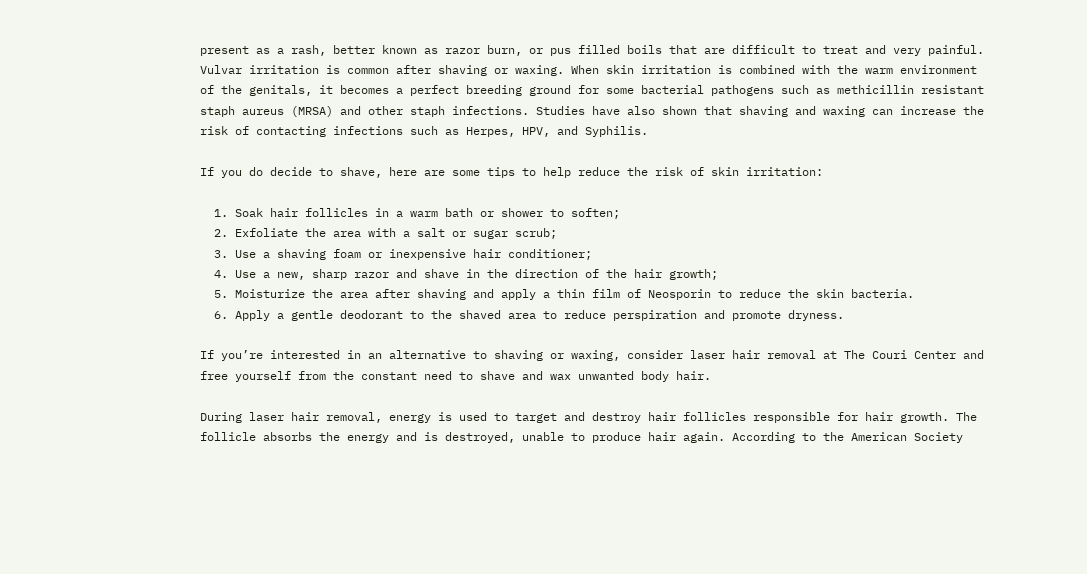present as a rash, better known as razor burn, or pus filled boils that are difficult to treat and very painful. Vulvar irritation is common after shaving or waxing. When skin irritation is combined with the warm environment of the genitals, it becomes a perfect breeding ground for some bacterial pathogens such as methicillin resistant staph aureus (MRSA) and other staph infections. Studies have also shown that shaving and waxing can increase the risk of contacting infections such as Herpes, HPV, and Syphilis.

If you do decide to shave, here are some tips to help reduce the risk of skin irritation:

  1. Soak hair follicles in a warm bath or shower to soften;
  2. Exfoliate the area with a salt or sugar scrub;
  3. Use a shaving foam or inexpensive hair conditioner;
  4. Use a new, sharp razor and shave in the direction of the hair growth;
  5. Moisturize the area after shaving and apply a thin film of Neosporin to reduce the skin bacteria.
  6. Apply a gentle deodorant to the shaved area to reduce perspiration and promote dryness.

If you’re interested in an alternative to shaving or waxing, consider laser hair removal at The Couri Center and free yourself from the constant need to shave and wax unwanted body hair.

During laser hair removal, energy is used to target and destroy hair follicles responsible for hair growth. The follicle absorbs the energy and is destroyed, unable to produce hair again. According to the American Society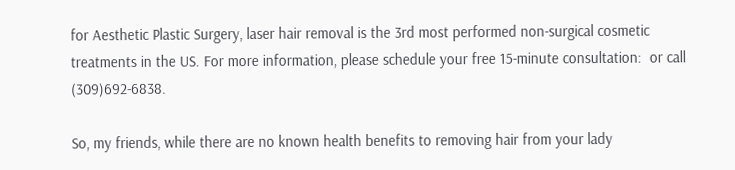for Aesthetic Plastic Surgery, laser hair removal is the 3rd most performed non-surgical cosmetic treatments in the US. For more information, please schedule your free 15-minute consultation:  or call (309)692-6838.

So, my friends, while there are no known health benefits to removing hair from your lady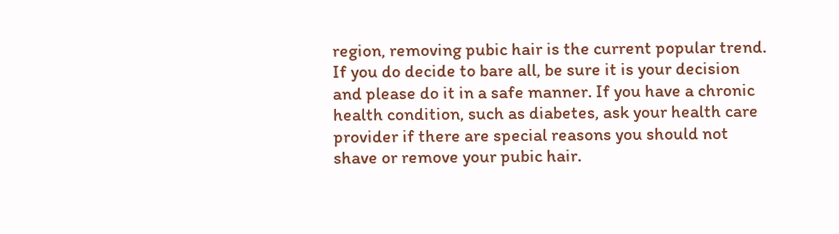region, removing pubic hair is the current popular trend. If you do decide to bare all, be sure it is your decision and please do it in a safe manner. If you have a chronic health condition, such as diabetes, ask your health care provider if there are special reasons you should not shave or remove your pubic hair.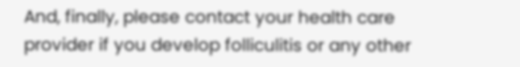And, finally, please contact your health care provider if you develop folliculitis or any other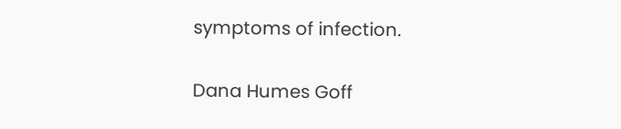symptoms of infection.

Dana Humes Goff